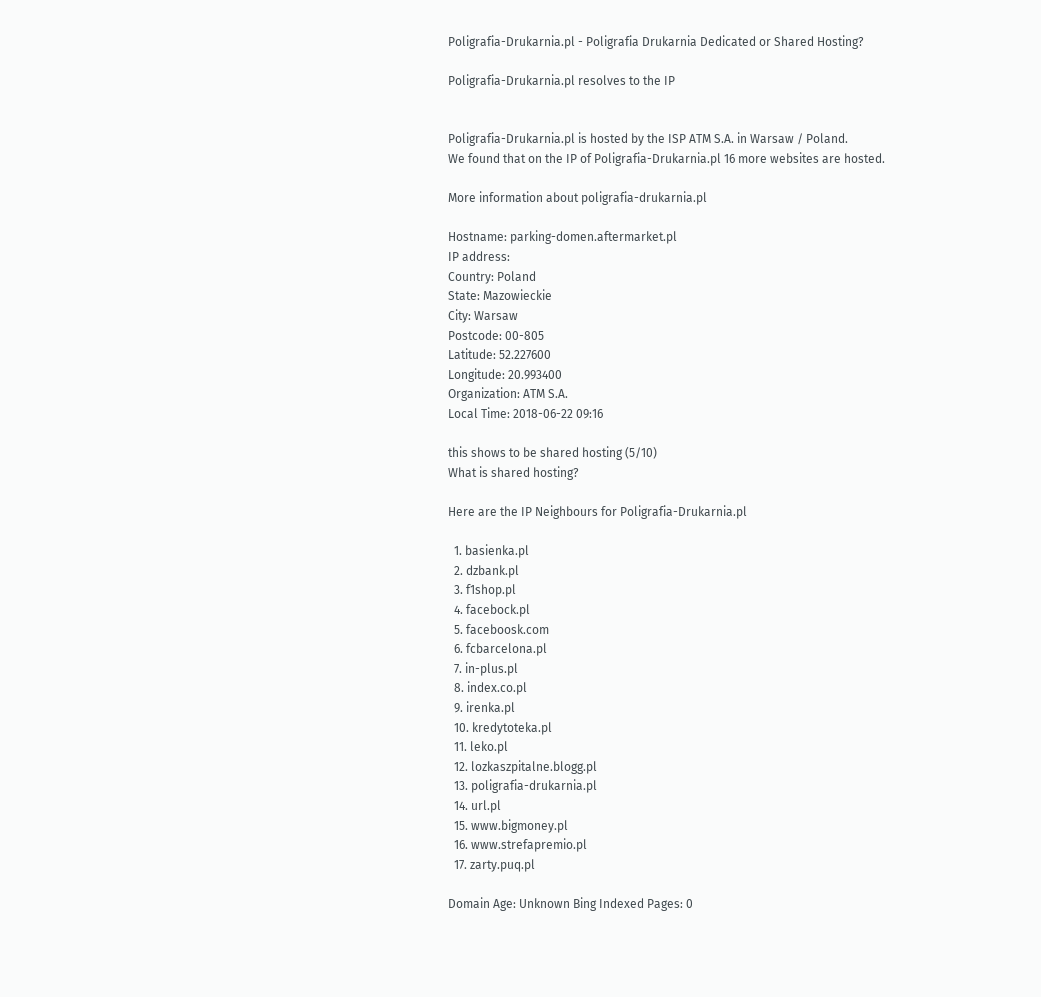Poligrafia-Drukarnia.pl - Poligrafia Drukarnia Dedicated or Shared Hosting?

Poligrafia-Drukarnia.pl resolves to the IP


Poligrafia-Drukarnia.pl is hosted by the ISP ATM S.A. in Warsaw / Poland.
We found that on the IP of Poligrafia-Drukarnia.pl 16 more websites are hosted.

More information about poligrafia-drukarnia.pl

Hostname: parking-domen.aftermarket.pl
IP address:
Country: Poland
State: Mazowieckie
City: Warsaw
Postcode: 00-805
Latitude: 52.227600
Longitude: 20.993400
Organization: ATM S.A.
Local Time: 2018-06-22 09:16

this shows to be shared hosting (5/10)
What is shared hosting?

Here are the IP Neighbours for Poligrafia-Drukarnia.pl

  1. basienka.pl
  2. dzbank.pl
  3. f1shop.pl
  4. facebock.pl
  5. faceboosk.com
  6. fcbarcelona.pl
  7. in-plus.pl
  8. index.co.pl
  9. irenka.pl
  10. kredytoteka.pl
  11. leko.pl
  12. lozkaszpitalne.blogg.pl
  13. poligrafia-drukarnia.pl
  14. url.pl
  15. www.bigmoney.pl
  16. www.strefapremio.pl
  17. zarty.puq.pl

Domain Age: Unknown Bing Indexed Pages: 0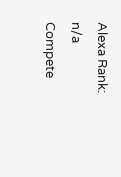Alexa Rank: n/a Compete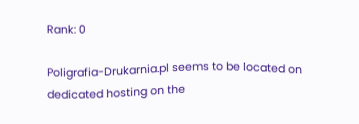Rank: 0

Poligrafia-Drukarnia.pl seems to be located on dedicated hosting on the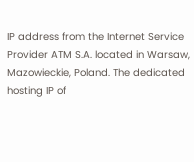IP address from the Internet Service Provider ATM S.A. located in Warsaw, Mazowieckie, Poland. The dedicated hosting IP of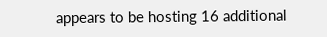appears to be hosting 16 additional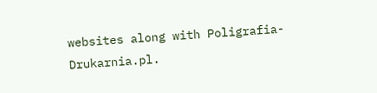websites along with Poligrafia-Drukarnia.pl.